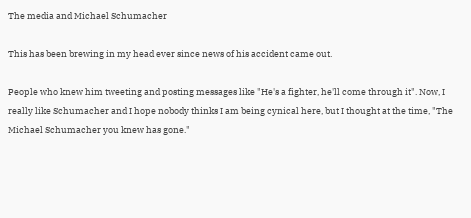The media and Michael Schumacher

This has been brewing in my head ever since news of his accident came out.

People who knew him tweeting and posting messages like "He's a fighter, he'll come through it". Now, I really like Schumacher and I hope nobody thinks I am being cynical here, but I thought at the time, "The Michael Schumacher you knew has gone."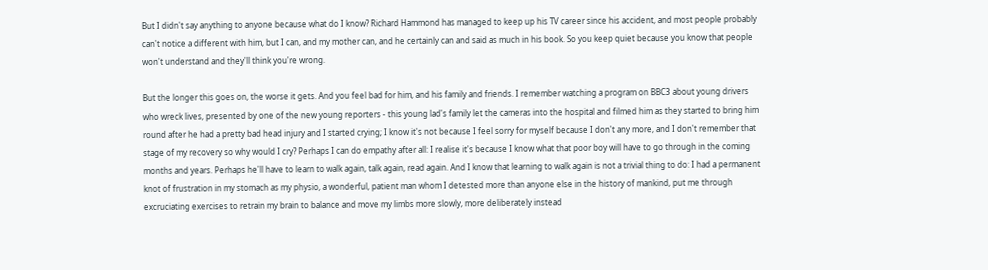But I didn't say anything to anyone because what do I know? Richard Hammond has managed to keep up his TV career since his accident, and most people probably can't notice a different with him, but I can, and my mother can, and he certainly can and said as much in his book. So you keep quiet because you know that people won't understand and they'll think you're wrong.

But the longer this goes on, the worse it gets. And you feel bad for him, and his family and friends. I remember watching a program on BBC3 about young drivers who wreck lives, presented by one of the new young reporters - this young lad's family let the cameras into the hospital and filmed him as they started to bring him round after he had a pretty bad head injury and I started crying; I know it's not because I feel sorry for myself because I don't any more, and I don't remember that stage of my recovery so why would I cry? Perhaps I can do empathy after all: I realise it's because I know what that poor boy will have to go through in the coming months and years. Perhaps he'll have to learn to walk again, talk again, read again. And I know that learning to walk again is not a trivial thing to do: I had a permanent knot of frustration in my stomach as my physio, a wonderful, patient man whom I detested more than anyone else in the history of mankind, put me through excruciating exercises to retrain my brain to balance and move my limbs more slowly, more deliberately instead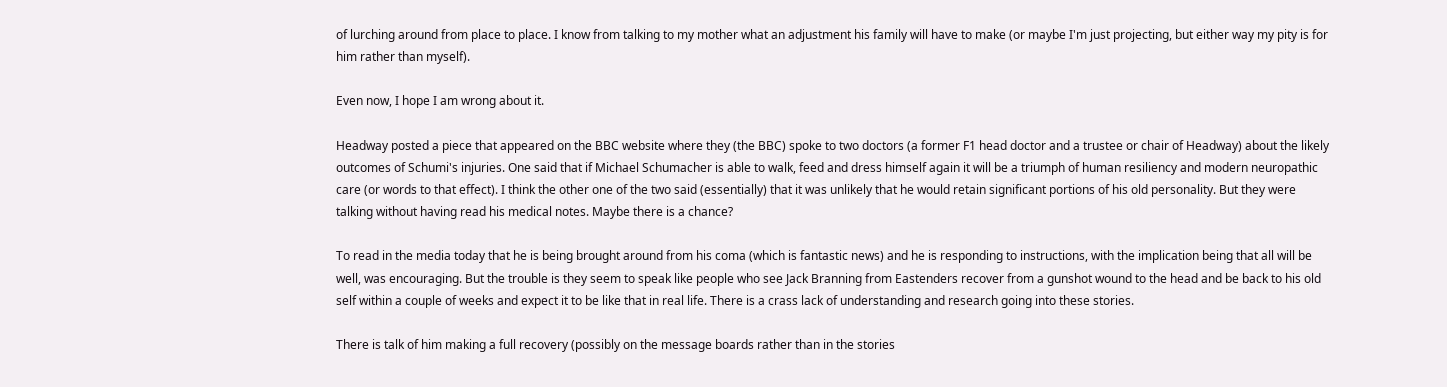of lurching around from place to place. I know from talking to my mother what an adjustment his family will have to make (or maybe I'm just projecting, but either way my pity is for him rather than myself).

Even now, I hope I am wrong about it.

Headway posted a piece that appeared on the BBC website where they (the BBC) spoke to two doctors (a former F1 head doctor and a trustee or chair of Headway) about the likely outcomes of Schumi's injuries. One said that if Michael Schumacher is able to walk, feed and dress himself again it will be a triumph of human resiliency and modern neuropathic care (or words to that effect). I think the other one of the two said (essentially) that it was unlikely that he would retain significant portions of his old personality. But they were talking without having read his medical notes. Maybe there is a chance?

To read in the media today that he is being brought around from his coma (which is fantastic news) and he is responding to instructions, with the implication being that all will be well, was encouraging. But the trouble is they seem to speak like people who see Jack Branning from Eastenders recover from a gunshot wound to the head and be back to his old self within a couple of weeks and expect it to be like that in real life. There is a crass lack of understanding and research going into these stories.

There is talk of him making a full recovery (possibly on the message boards rather than in the stories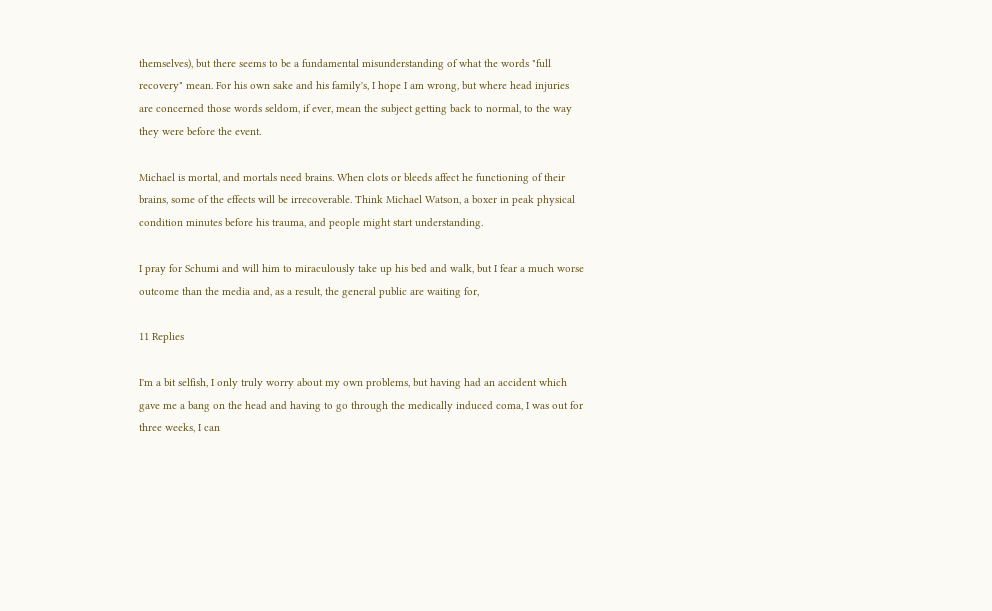themselves), but there seems to be a fundamental misunderstanding of what the words "full recovery" mean. For his own sake and his family's, I hope I am wrong, but where head injuries are concerned those words seldom, if ever, mean the subject getting back to normal, to the way they were before the event.

Michael is mortal, and mortals need brains. When clots or bleeds affect he functioning of their brains, some of the effects will be irrecoverable. Think Michael Watson, a boxer in peak physical condition minutes before his trauma, and people might start understanding.

I pray for Schumi and will him to miraculously take up his bed and walk, but I fear a much worse outcome than the media and, as a result, the general public are waiting for,

11 Replies

I'm a bit selfish, I only truly worry about my own problems, but having had an accident which gave me a bang on the head and having to go through the medically induced coma, I was out for three weeks, I can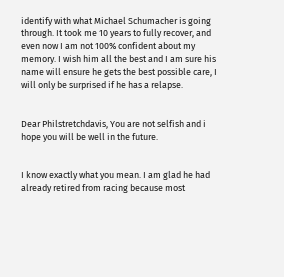identify with what Michael Schumacher is going through. It took me 10 years to fully recover, and even now I am not 100% confident about my memory. I wish him all the best and I am sure his name will ensure he gets the best possible care, I will only be surprised if he has a relapse.


Dear Philstretchdavis, You are not selfish and i hope you will be well in the future.


I know exactly what you mean. I am glad he had already retired from racing because most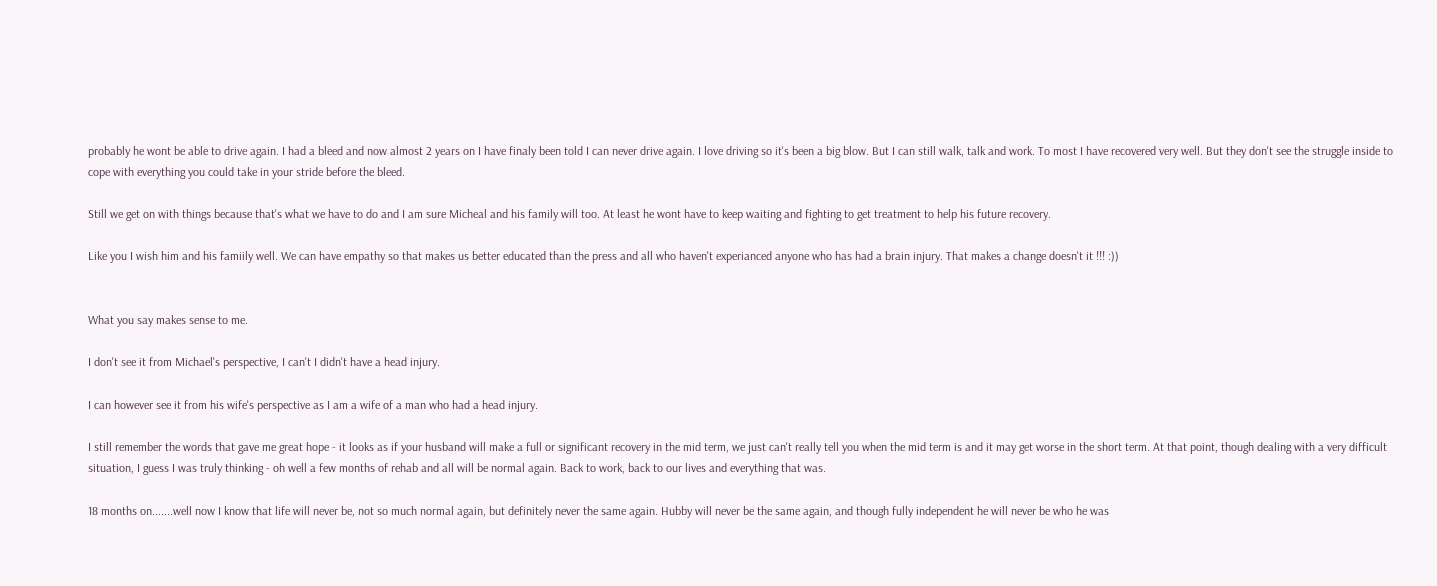probably he wont be able to drive again. I had a bleed and now almost 2 years on I have finaly been told I can never drive again. I love driving so it's been a big blow. But I can still walk, talk and work. To most I have recovered very well. But they don't see the struggle inside to cope with everything you could take in your stride before the bleed.

Still we get on with things because that's what we have to do and I am sure Micheal and his family will too. At least he wont have to keep waiting and fighting to get treatment to help his future recovery.

Like you I wish him and his famiily well. We can have empathy so that makes us better educated than the press and all who haven't experianced anyone who has had a brain injury. That makes a change doesn't it !!! :))


What you say makes sense to me.

I don't see it from Michael's perspective, I can't I didn't have a head injury.

I can however see it from his wife's perspective as I am a wife of a man who had a head injury.

I still remember the words that gave me great hope - it looks as if your husband will make a full or significant recovery in the mid term, we just can't really tell you when the mid term is and it may get worse in the short term. At that point, though dealing with a very difficult situation, I guess I was truly thinking - oh well a few months of rehab and all will be normal again. Back to work, back to our lives and everything that was.

18 months on.......well now I know that life will never be, not so much normal again, but definitely never the same again. Hubby will never be the same again, and though fully independent he will never be who he was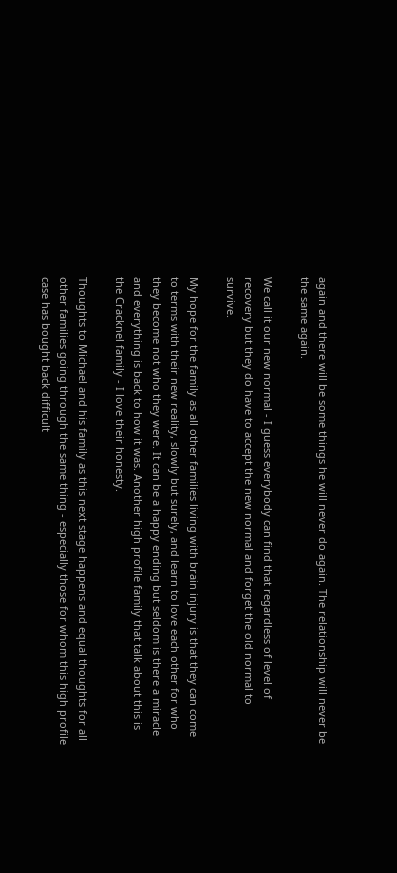again and there will be some things he will never do again. The relationship will never be the same again.

We call it our new normal - I guess everybody can find that regardless of level of recovery but they do have to accept the new normal and forget the old normal to survive.

My hope for the family as all other families living with brain injury is that they can come to terms with their new reality, slowly but surely, and learn to love each other for who they become not who they were. It can be a happy ending but seldom is there a miracle and everything is back to how it was. Another high profile family that talk about this is the Cracknel family - I love their honesty.

Thoughts to Michael and his family as this next stage happens and equal thoughts for all other families going through the same thing - especially those for whom this high profile case has bought back difficult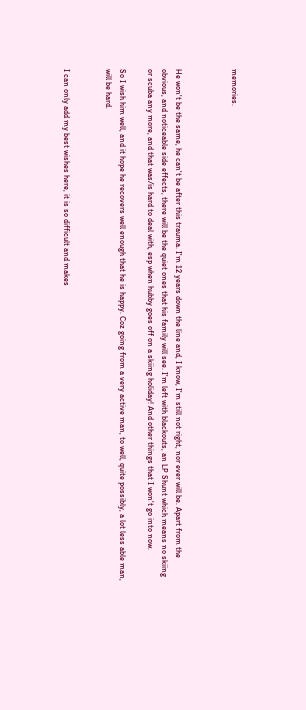memories.



He won't be the same, he can't be after this trauma. I'm 12 years down the line and, I know, I'm still not right, nor ever will be. Apart from the obvious, and noticeable side effects, there will be the quiet ones that his family will see. I'm left with blackouts, an LP Shunt which means no skiing or scuba any more, and that was/is hard to deal with, esp when hubby goes off on a skiing holiday! And other things that I won't go into now.

So I wish him well, and it hope he recovers well enough that he is happy. Coz going from a very active man, to well, quite possibly, a lot less able man, will be hard.


I can only add my best wishes here, it is so difficult and makes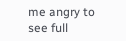me angry to see full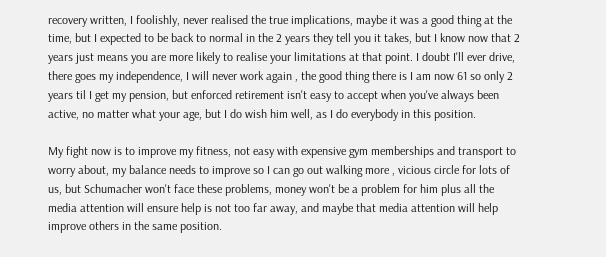recovery written, I foolishly, never realised the true implications, maybe it was a good thing at the time, but I expected to be back to normal in the 2 years they tell you it takes, but I know now that 2 years just means you are more likely to realise your limitations at that point. I doubt I'll ever drive, there goes my independence, I will never work again , the good thing there is I am now 61 so only 2 years til I get my pension, but enforced retirement isn't easy to accept when you've always been active, no matter what your age, but I do wish him well, as I do everybody in this position.

My fight now is to improve my fitness, not easy with expensive gym memberships and transport to worry about, my balance needs to improve so I can go out walking more , vicious circle for lots of us, but Schumacher won't face these problems, money won't be a problem for him plus all the media attention will ensure help is not too far away, and maybe that media attention will help improve others in the same position.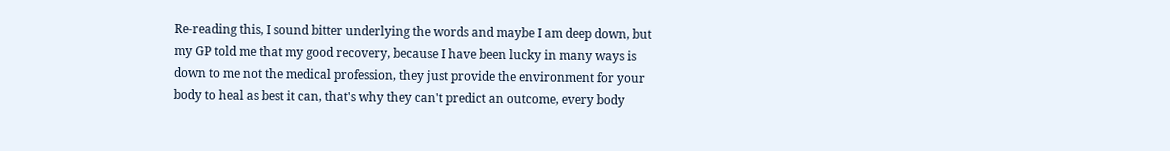Re-reading this, I sound bitter underlying the words and maybe I am deep down, but my GP told me that my good recovery, because I have been lucky in many ways is down to me not the medical profession, they just provide the environment for your body to heal as best it can, that's why they can't predict an outcome, every body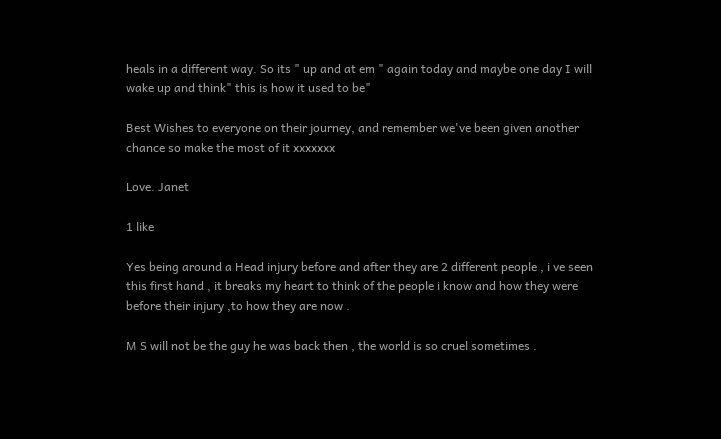heals in a different way. So its " up and at em " again today and maybe one day I will wake up and think" this is how it used to be"

Best Wishes to everyone on their journey, and remember we've been given another chance so make the most of it xxxxxxx

Love. Janet

1 like

Yes being around a Head injury before and after they are 2 different people , i ve seen this first hand , it breaks my heart to think of the people i know and how they were before their injury ,to how they are now .

M S will not be the guy he was back then , the world is so cruel sometimes .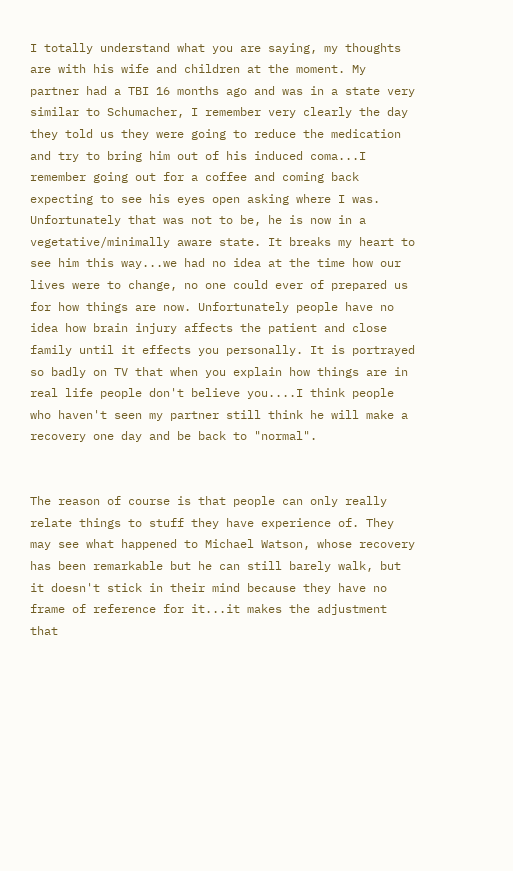I totally understand what you are saying, my thoughts are with his wife and children at the moment. My partner had a TBI 16 months ago and was in a state very similar to Schumacher, I remember very clearly the day they told us they were going to reduce the medication and try to bring him out of his induced coma...I remember going out for a coffee and coming back expecting to see his eyes open asking where I was. Unfortunately that was not to be, he is now in a vegetative/minimally aware state. It breaks my heart to see him this way...we had no idea at the time how our lives were to change, no one could ever of prepared us for how things are now. Unfortunately people have no idea how brain injury affects the patient and close family until it effects you personally. It is portrayed so badly on TV that when you explain how things are in real life people don't believe you....I think people who haven't seen my partner still think he will make a recovery one day and be back to "normal".


The reason of course is that people can only really relate things to stuff they have experience of. They may see what happened to Michael Watson, whose recovery has been remarkable but he can still barely walk, but it doesn't stick in their mind because they have no frame of reference for it...it makes the adjustment that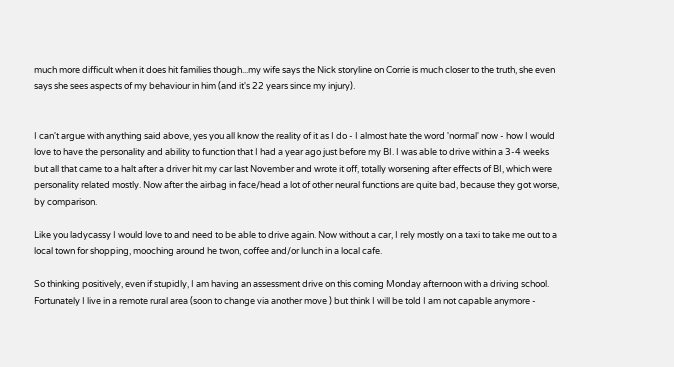much more difficult when it does hit families though...my wife says the Nick storyline on Corrie is much closer to the truth, she even says she sees aspects of my behaviour in him (and it's 22 years since my injury).


I can't argue with anything said above, yes you all know the reality of it as I do - I almost hate the word 'normal' now - how I would love to have the personality and ability to function that I had a year ago just before my BI. I was able to drive within a 3-4 weeks but all that came to a halt after a driver hit my car last November and wrote it off, totally worsening after effects of BI, which were personality related mostly. Now after the airbag in face/head a lot of other neural functions are quite bad, because they got worse, by comparison.

Like you ladycassy I would love to and need to be able to drive again. Now without a car, I rely mostly on a taxi to take me out to a local town for shopping, mooching around he twon, coffee and/or lunch in a local cafe.

So thinking positively, even if stupidly, I am having an assessment drive on this coming Monday afternoon with a driving school. Fortunately I live in a remote rural area (soon to change via another move ) but think I will be told I am not capable anymore -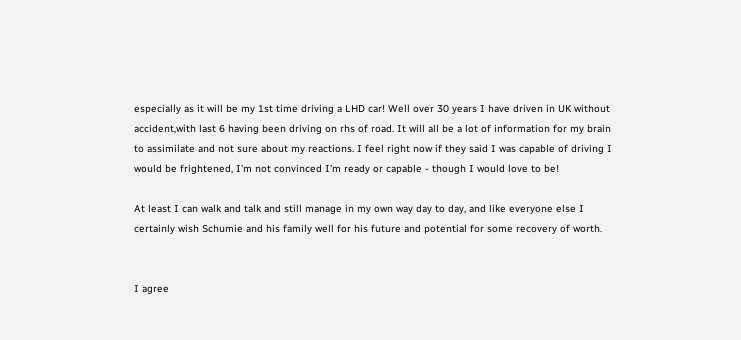especially as it will be my 1st time driving a LHD car! Well over 30 years I have driven in UK without accident,with last 6 having been driving on rhs of road. It will all be a lot of information for my brain to assimilate and not sure about my reactions. I feel right now if they said I was capable of driving I would be frightened, I'm not convinced I'm ready or capable - though I would love to be!

At least I can walk and talk and still manage in my own way day to day, and like everyone else I certainly wish Schumie and his family well for his future and potential for some recovery of worth.


I agree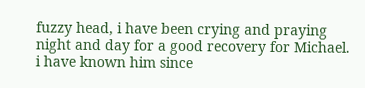fuzzy head, i have been crying and praying night and day for a good recovery for Michael. i have known him since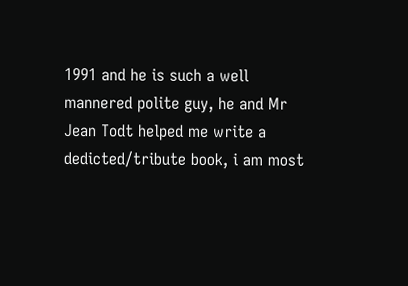1991 and he is such a well mannered polite guy, he and Mr Jean Todt helped me write a dedicted/tribute book, i am most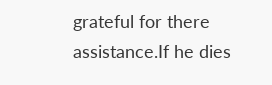grateful for there assistance.If he dies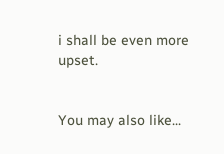i shall be even more upset.


You may also like...